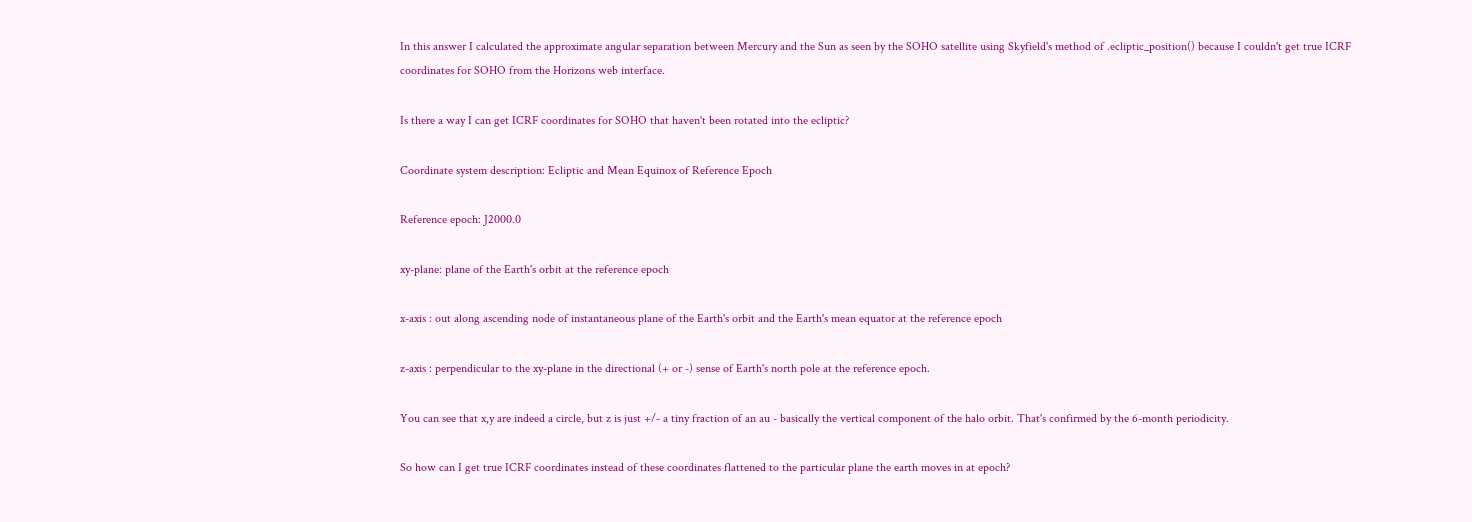In this answer I calculated the approximate angular separation between Mercury and the Sun as seen by the SOHO satellite using Skyfield's method of .ecliptic_position() because I couldn't get true ICRF coordinates for SOHO from the Horizons web interface.

Is there a way I can get ICRF coordinates for SOHO that haven't been rotated into the ecliptic?

Coordinate system description: Ecliptic and Mean Equinox of Reference Epoch

Reference epoch: J2000.0

xy-plane: plane of the Earth's orbit at the reference epoch

x-axis : out along ascending node of instantaneous plane of the Earth's orbit and the Earth's mean equator at the reference epoch

z-axis : perpendicular to the xy-plane in the directional (+ or -) sense of Earth's north pole at the reference epoch.

You can see that x,y are indeed a circle, but z is just +/- a tiny fraction of an au - basically the vertical component of the halo orbit. That's confirmed by the 6-month periodicity.

So how can I get true ICRF coordinates instead of these coordinates flattened to the particular plane the earth moves in at epoch?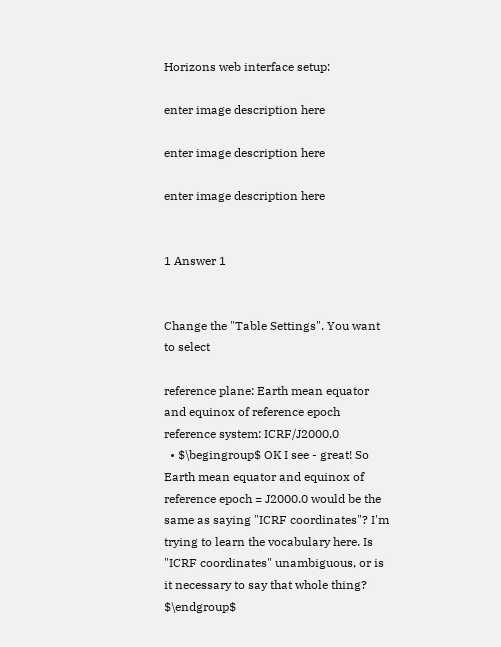Horizons web interface setup:

enter image description here

enter image description here

enter image description here


1 Answer 1


Change the "Table Settings". You want to select

reference plane: Earth mean equator and equinox of reference epoch
reference system: ICRF/J2000.0
  • $\begingroup$ OK I see - great! So Earth mean equator and equinox of reference epoch = J2000.0 would be the same as saying "ICRF coordinates"? I'm trying to learn the vocabulary here. Is "ICRF coordinates" unambiguous, or is it necessary to say that whole thing? $\endgroup$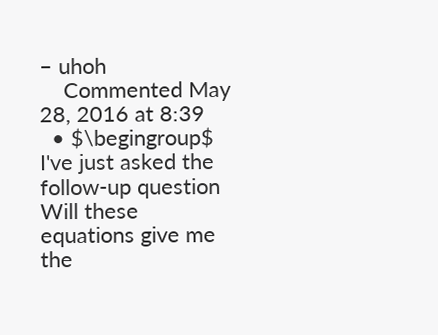– uhoh
    Commented May 28, 2016 at 8:39
  • $\begingroup$ I've just asked the follow-up question Will these equations give me the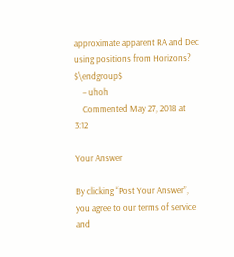approximate apparent RA and Dec using positions from Horizons? $\endgroup$
    – uhoh
    Commented May 27, 2018 at 3:12

Your Answer

By clicking “Post Your Answer”, you agree to our terms of service and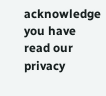acknowledge you have read our privacy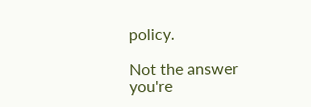policy.

Not the answer you're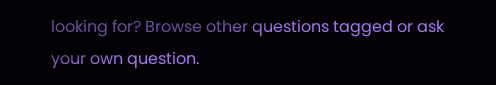looking for? Browse other questions tagged or ask your own question.